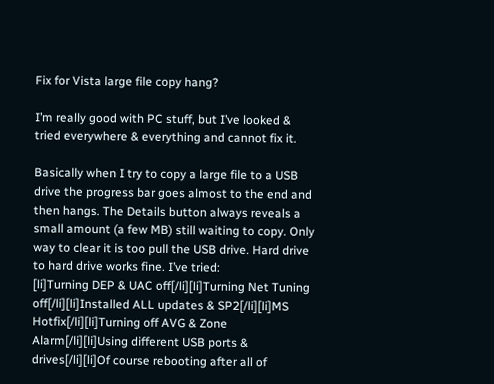Fix for Vista large file copy hang?

I’m really good with PC stuff, but I’ve looked & tried everywhere & everything and cannot fix it.

Basically when I try to copy a large file to a USB drive the progress bar goes almost to the end and then hangs. The Details button always reveals a small amount (a few MB) still waiting to copy. Only way to clear it is too pull the USB drive. Hard drive to hard drive works fine. I’ve tried:
[li]Turning DEP & UAC off[/li][li]Turning Net Tuning off[/li][li]Installed ALL updates & SP2[/li][li]MS Hotfix[/li][li]Turning off AVG & Zone Alarm[/li][li]Using different USB ports & drives[/li][li]Of course rebooting after all of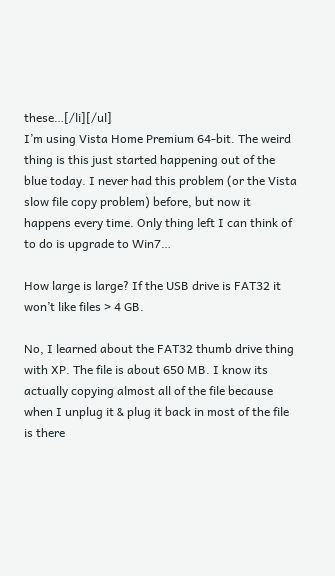these…[/li][/ul]
I’m using Vista Home Premium 64-bit. The weird thing is this just started happening out of the blue today. I never had this problem (or the Vista slow file copy problem) before, but now it happens every time. Only thing left I can think of to do is upgrade to Win7…

How large is large? If the USB drive is FAT32 it won’t like files > 4 GB.

No, I learned about the FAT32 thumb drive thing with XP. The file is about 650 MB. I know its actually copying almost all of the file because when I unplug it & plug it back in most of the file is there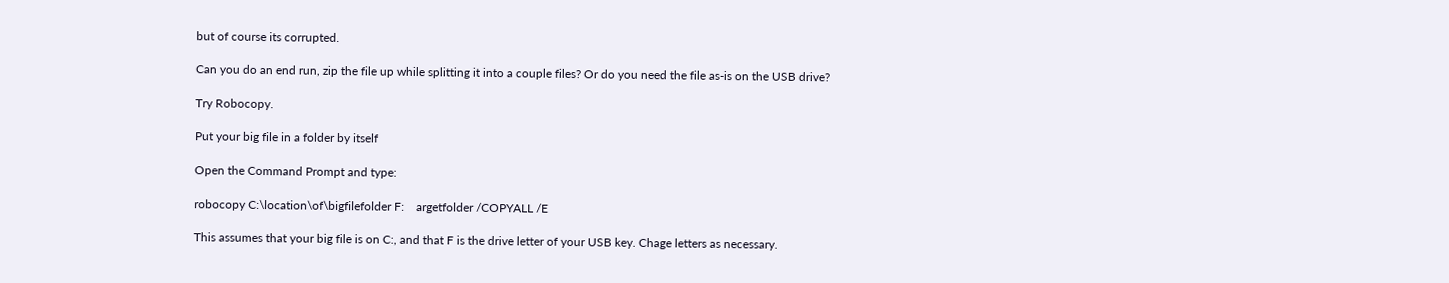but of course its corrupted.

Can you do an end run, zip the file up while splitting it into a couple files? Or do you need the file as-is on the USB drive?

Try Robocopy.

Put your big file in a folder by itself

Open the Command Prompt and type:

robocopy C:\location\of\bigfilefolder F:    argetfolder /COPYALL /E

This assumes that your big file is on C:, and that F is the drive letter of your USB key. Chage letters as necessary.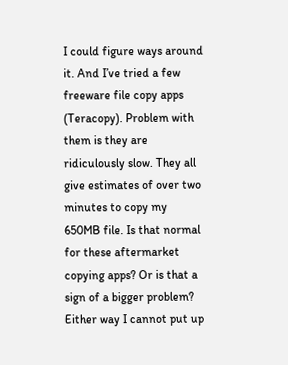I could figure ways around it. And I’ve tried a few freeware file copy apps (Teracopy). Problem with them is they are ridiculously slow. They all give estimates of over two minutes to copy my 650MB file. Is that normal for these aftermarket copying apps? Or is that a sign of a bigger problem? Either way I cannot put up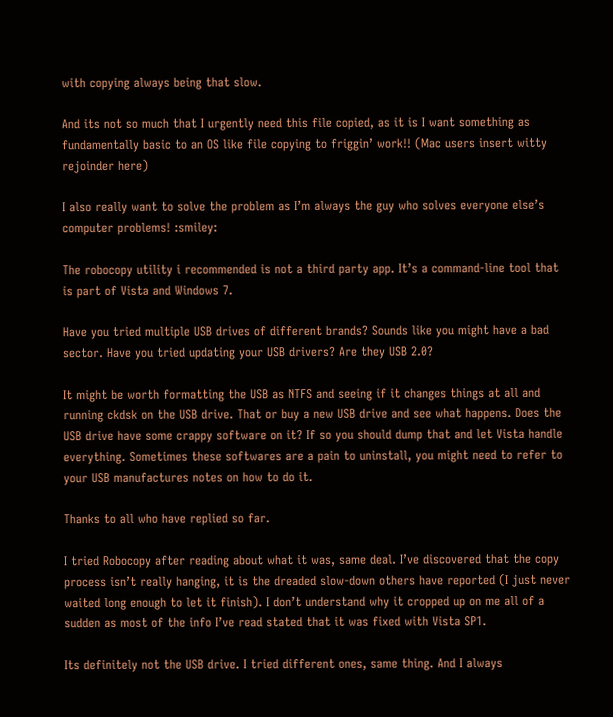with copying always being that slow.

And its not so much that I urgently need this file copied, as it is I want something as fundamentally basic to an OS like file copying to friggin’ work!! (Mac users insert witty rejoinder here)

I also really want to solve the problem as I’m always the guy who solves everyone else’s computer problems! :smiley:

The robocopy utility i recommended is not a third party app. It’s a command-line tool that is part of Vista and Windows 7.

Have you tried multiple USB drives of different brands? Sounds like you might have a bad sector. Have you tried updating your USB drivers? Are they USB 2.0?

It might be worth formatting the USB as NTFS and seeing if it changes things at all and running ckdsk on the USB drive. That or buy a new USB drive and see what happens. Does the USB drive have some crappy software on it? If so you should dump that and let Vista handle everything. Sometimes these softwares are a pain to uninstall, you might need to refer to your USB manufactures notes on how to do it.

Thanks to all who have replied so far.

I tried Robocopy after reading about what it was, same deal. I’ve discovered that the copy process isn’t really hanging, it is the dreaded slow-down others have reported (I just never waited long enough to let it finish). I don’t understand why it cropped up on me all of a sudden as most of the info I’ve read stated that it was fixed with Vista SP1.

Its definitely not the USB drive. I tried different ones, same thing. And I always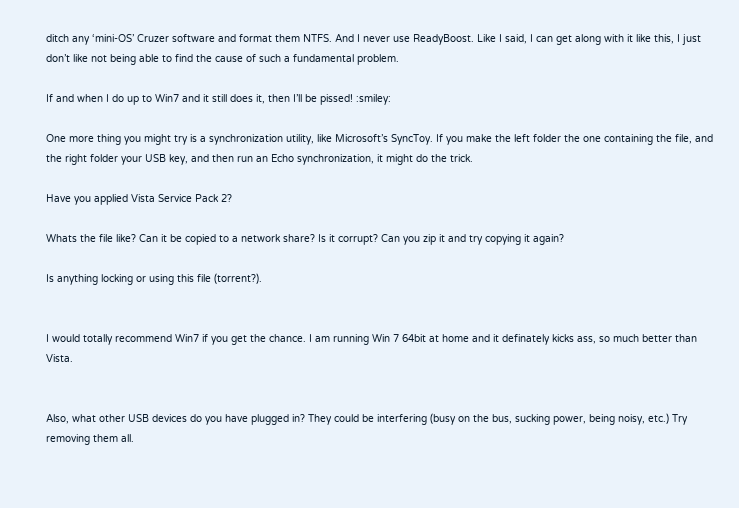ditch any ‘mini-OS’ Cruzer software and format them NTFS. And I never use ReadyBoost. Like I said, I can get along with it like this, I just don’t like not being able to find the cause of such a fundamental problem.

If and when I do up to Win7 and it still does it, then I’ll be pissed! :smiley:

One more thing you might try is a synchronization utility, like Microsoft’s SyncToy. If you make the left folder the one containing the file, and the right folder your USB key, and then run an Echo synchronization, it might do the trick.

Have you applied Vista Service Pack 2?

Whats the file like? Can it be copied to a network share? Is it corrupt? Can you zip it and try copying it again?

Is anything locking or using this file (torrent?).


I would totally recommend Win7 if you get the chance. I am running Win 7 64bit at home and it definately kicks ass, so much better than Vista.


Also, what other USB devices do you have plugged in? They could be interfering (busy on the bus, sucking power, being noisy, etc.) Try removing them all.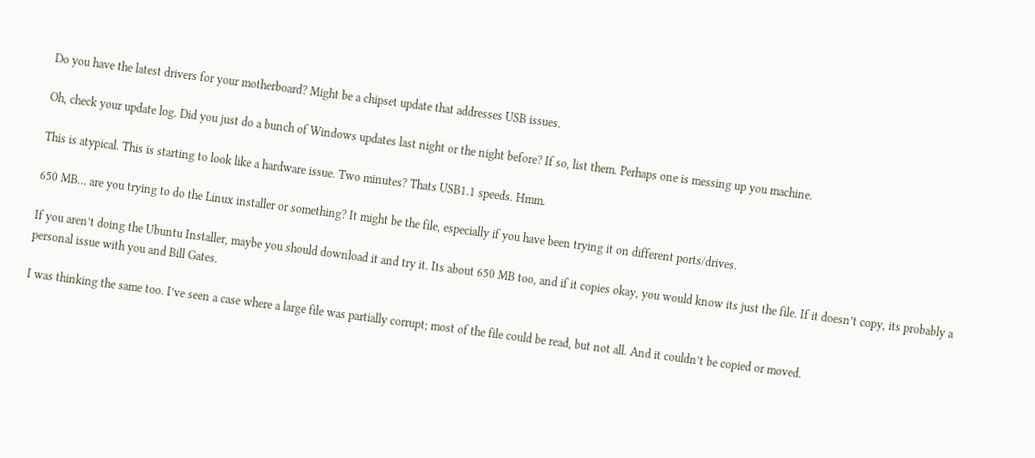Do you have the latest drivers for your motherboard? Might be a chipset update that addresses USB issues.

Oh, check your update log. Did you just do a bunch of Windows updates last night or the night before? If so, list them. Perhaps one is messing up you machine.

This is atypical. This is starting to look like a hardware issue. Two minutes? Thats USB1.1 speeds. Hmm.

650 MB… are you trying to do the Linux installer or something? It might be the file, especially if you have been trying it on different ports/drives.

If you aren’t doing the Ubuntu Installer, maybe you should download it and try it. Its about 650 MB too, and if it copies okay, you would know its just the file. If it doesn’t copy, its probably a personal issue with you and Bill Gates.

I was thinking the same too. I’ve seen a case where a large file was partially corrupt; most of the file could be read, but not all. And it couldn’t be copied or moved.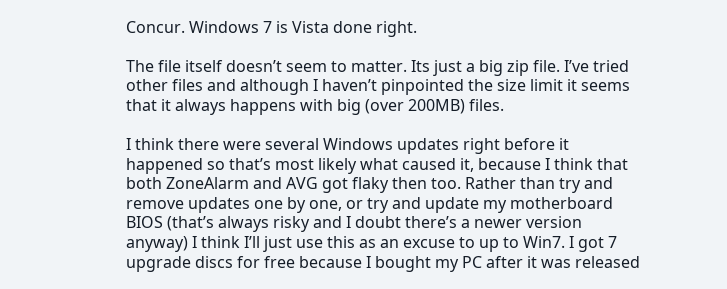Concur. Windows 7 is Vista done right.

The file itself doesn’t seem to matter. Its just a big zip file. I’ve tried other files and although I haven’t pinpointed the size limit it seems that it always happens with big (over 200MB) files.

I think there were several Windows updates right before it happened so that’s most likely what caused it, because I think that both ZoneAlarm and AVG got flaky then too. Rather than try and remove updates one by one, or try and update my motherboard BIOS (that’s always risky and I doubt there’s a newer version anyway) I think I’ll just use this as an excuse to up to Win7. I got 7 upgrade discs for free because I bought my PC after it was released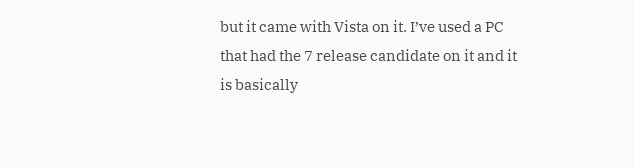but it came with Vista on it. I’ve used a PC that had the 7 release candidate on it and it is basically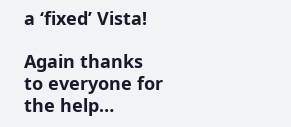a ‘fixed’ Vista!

Again thanks to everyone for the help…